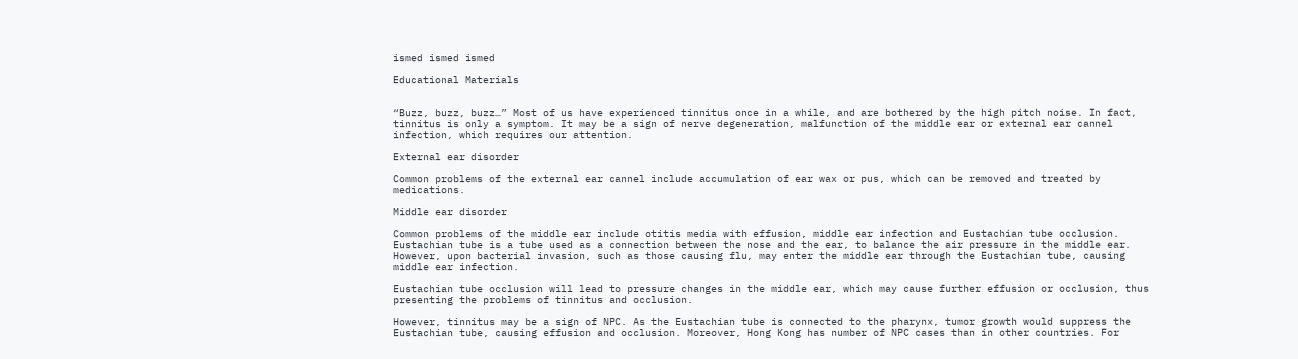ismed ismed ismed

Educational Materials


“Buzz, buzz, buzz…” Most of us have experienced tinnitus once in a while, and are bothered by the high pitch noise. In fact, tinnitus is only a symptom. It may be a sign of nerve degeneration, malfunction of the middle ear or external ear cannel infection, which requires our attention.

External ear disorder

Common problems of the external ear cannel include accumulation of ear wax or pus, which can be removed and treated by medications.

Middle ear disorder

Common problems of the middle ear include otitis media with effusion, middle ear infection and Eustachian tube occlusion. Eustachian tube is a tube used as a connection between the nose and the ear, to balance the air pressure in the middle ear. However, upon bacterial invasion, such as those causing flu, may enter the middle ear through the Eustachian tube, causing middle ear infection.

Eustachian tube occlusion will lead to pressure changes in the middle ear, which may cause further effusion or occlusion, thus presenting the problems of tinnitus and occlusion.

However, tinnitus may be a sign of NPC. As the Eustachian tube is connected to the pharynx, tumor growth would suppress the Eustachian tube, causing effusion and occlusion. Moreover, Hong Kong has number of NPC cases than in other countries. For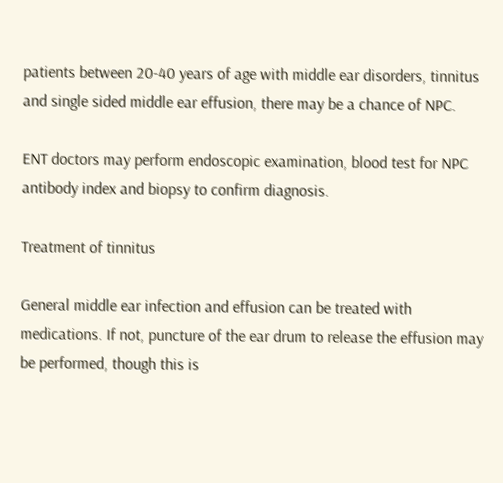patients between 20-40 years of age with middle ear disorders, tinnitus and single sided middle ear effusion, there may be a chance of NPC.

ENT doctors may perform endoscopic examination, blood test for NPC antibody index and biopsy to confirm diagnosis.

Treatment of tinnitus

General middle ear infection and effusion can be treated with medications. If not, puncture of the ear drum to release the effusion may be performed, though this is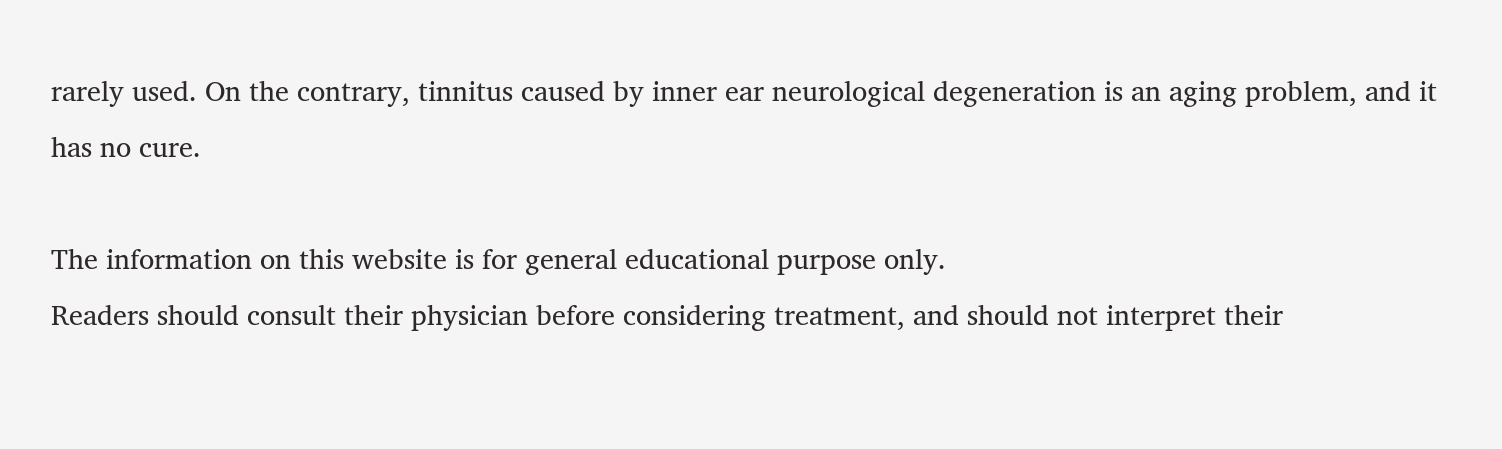rarely used. On the contrary, tinnitus caused by inner ear neurological degeneration is an aging problem, and it has no cure.

The information on this website is for general educational purpose only.
Readers should consult their physician before considering treatment, and should not interpret their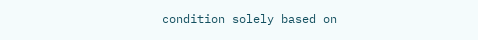condition solely based on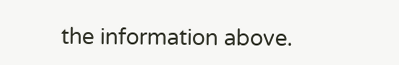the information above.